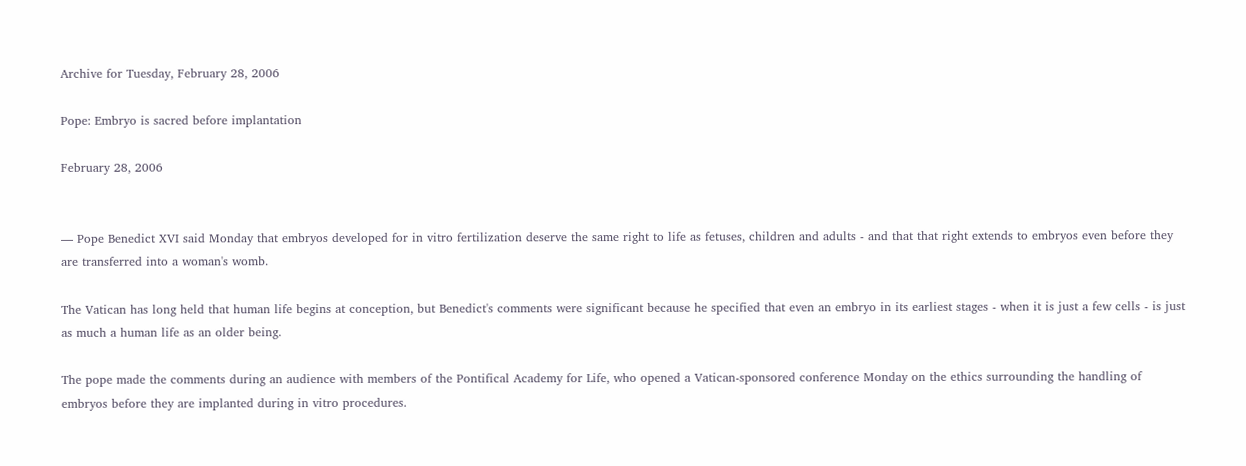Archive for Tuesday, February 28, 2006

Pope: Embryo is sacred before implantation

February 28, 2006


— Pope Benedict XVI said Monday that embryos developed for in vitro fertilization deserve the same right to life as fetuses, children and adults - and that that right extends to embryos even before they are transferred into a woman's womb.

The Vatican has long held that human life begins at conception, but Benedict's comments were significant because he specified that even an embryo in its earliest stages - when it is just a few cells - is just as much a human life as an older being.

The pope made the comments during an audience with members of the Pontifical Academy for Life, who opened a Vatican-sponsored conference Monday on the ethics surrounding the handling of embryos before they are implanted during in vitro procedures.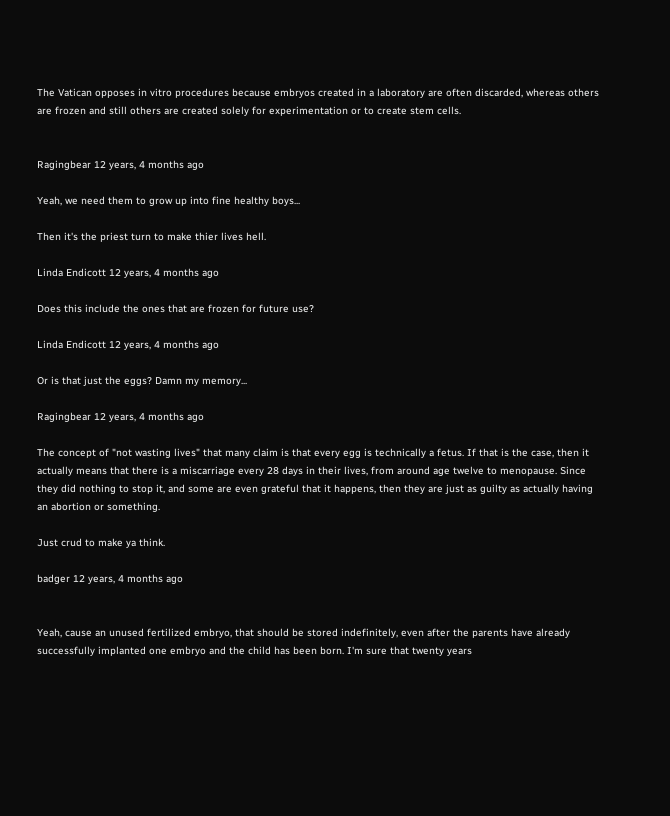The Vatican opposes in vitro procedures because embryos created in a laboratory are often discarded, whereas others are frozen and still others are created solely for experimentation or to create stem cells.


Ragingbear 12 years, 4 months ago

Yeah, we need them to grow up into fine healthy boys...

Then it's the priest turn to make thier lives hell.

Linda Endicott 12 years, 4 months ago

Does this include the ones that are frozen for future use?

Linda Endicott 12 years, 4 months ago

Or is that just the eggs? Damn my memory...

Ragingbear 12 years, 4 months ago

The concept of "not wasting lives" that many claim is that every egg is technically a fetus. If that is the case, then it actually means that there is a miscarriage every 28 days in their lives, from around age twelve to menopause. Since they did nothing to stop it, and some are even grateful that it happens, then they are just as guilty as actually having an abortion or something.

Just crud to make ya think.

badger 12 years, 4 months ago


Yeah, cause an unused fertilized embryo, that should be stored indefinitely, even after the parents have already successfully implanted one embryo and the child has been born. I'm sure that twenty years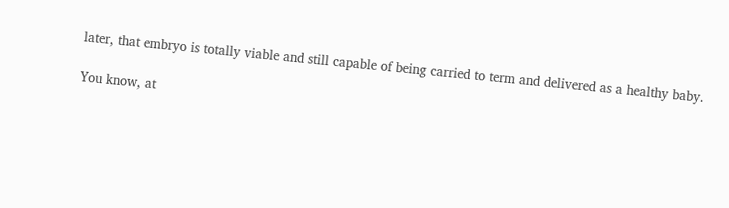later, that embryo is totally viable and still capable of being carried to term and delivered as a healthy baby.

You know, at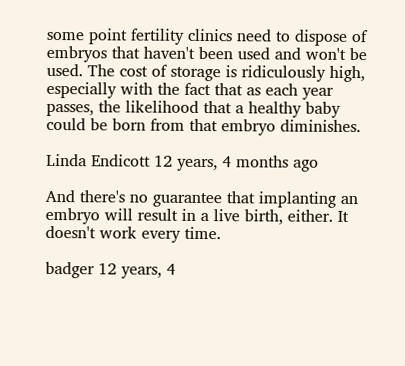some point fertility clinics need to dispose of embryos that haven't been used and won't be used. The cost of storage is ridiculously high, especially with the fact that as each year passes, the likelihood that a healthy baby could be born from that embryo diminishes.

Linda Endicott 12 years, 4 months ago

And there's no guarantee that implanting an embryo will result in a live birth, either. It doesn't work every time.

badger 12 years, 4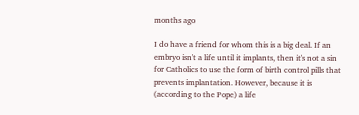months ago

I do have a friend for whom this is a big deal. If an embryo isn't a life until it implants, then it's not a sin for Catholics to use the form of birth control pills that prevents implantation. However, because it is (according to the Pope) a life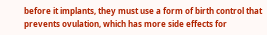before it implants, they must use a form of birth control that prevents ovulation, which has more side effects for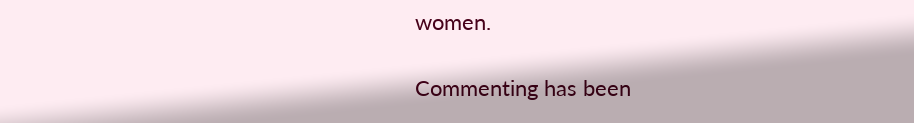women.

Commenting has been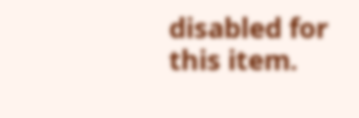disabled for this item.